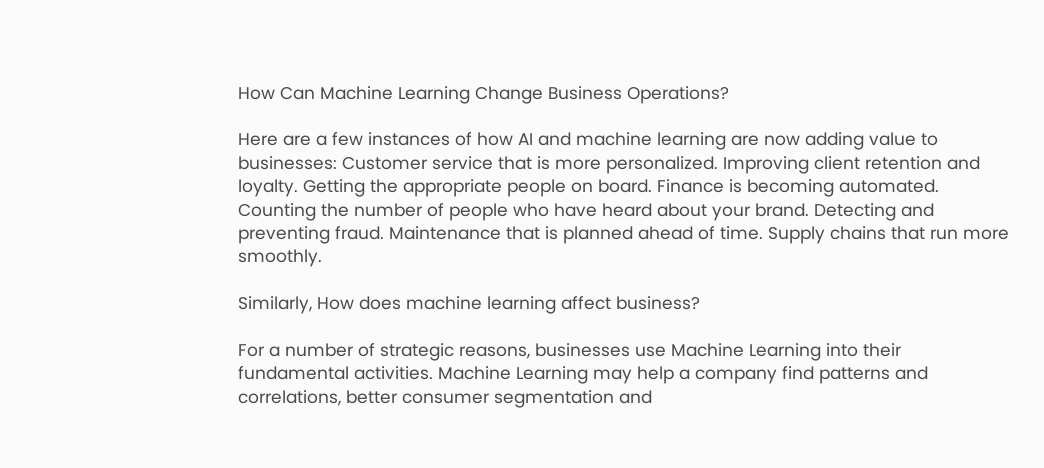How Can Machine Learning Change Business Operations?

Here are a few instances of how AI and machine learning are now adding value to businesses: Customer service that is more personalized. Improving client retention and loyalty. Getting the appropriate people on board. Finance is becoming automated. Counting the number of people who have heard about your brand. Detecting and preventing fraud. Maintenance that is planned ahead of time. Supply chains that run more smoothly.

Similarly, How does machine learning affect business?

For a number of strategic reasons, businesses use Machine Learning into their fundamental activities. Machine Learning may help a company find patterns and correlations, better consumer segmentation and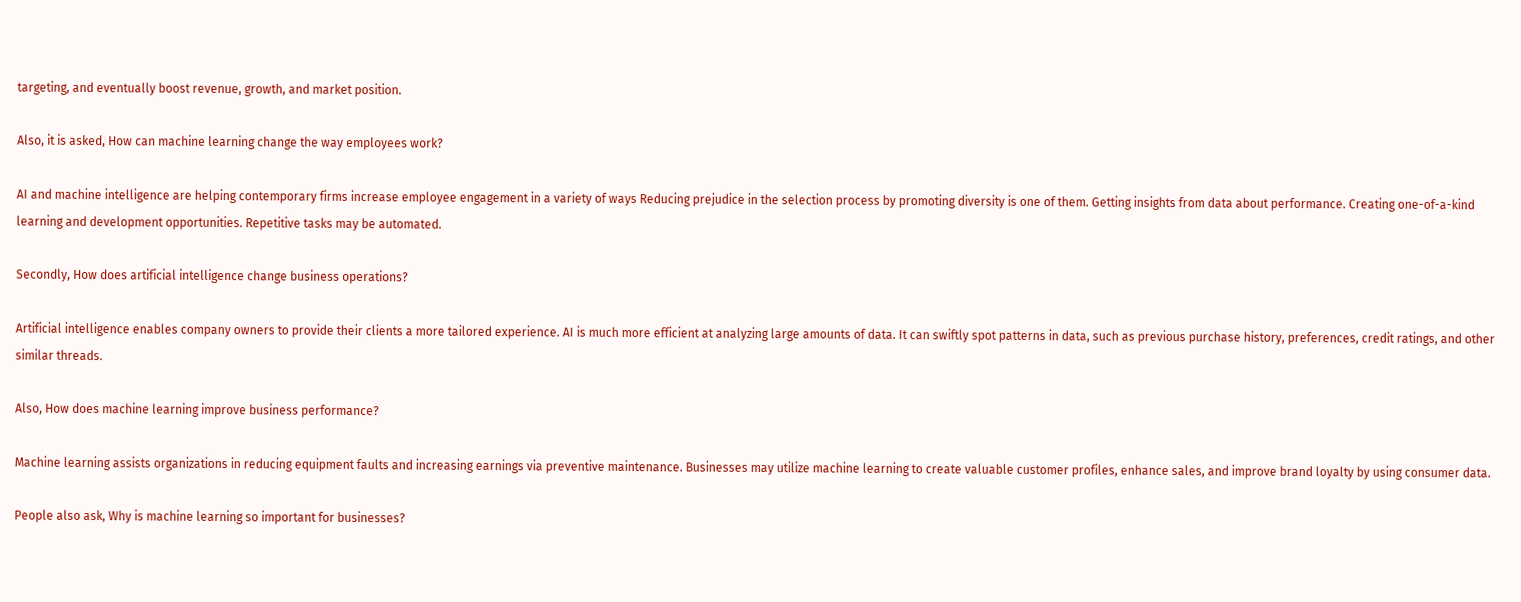targeting, and eventually boost revenue, growth, and market position.

Also, it is asked, How can machine learning change the way employees work?

AI and machine intelligence are helping contemporary firms increase employee engagement in a variety of ways Reducing prejudice in the selection process by promoting diversity is one of them. Getting insights from data about performance. Creating one-of-a-kind learning and development opportunities. Repetitive tasks may be automated.

Secondly, How does artificial intelligence change business operations?

Artificial intelligence enables company owners to provide their clients a more tailored experience. AI is much more efficient at analyzing large amounts of data. It can swiftly spot patterns in data, such as previous purchase history, preferences, credit ratings, and other similar threads.

Also, How does machine learning improve business performance?

Machine learning assists organizations in reducing equipment faults and increasing earnings via preventive maintenance. Businesses may utilize machine learning to create valuable customer profiles, enhance sales, and improve brand loyalty by using consumer data.

People also ask, Why is machine learning so important for businesses?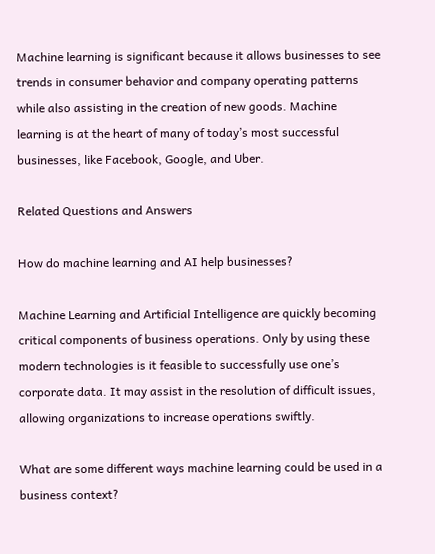Machine learning is significant because it allows businesses to see trends in consumer behavior and company operating patterns while also assisting in the creation of new goods. Machine learning is at the heart of many of today’s most successful businesses, like Facebook, Google, and Uber.

Related Questions and Answers

How do machine learning and AI help businesses?

Machine Learning and Artificial Intelligence are quickly becoming critical components of business operations. Only by using these modern technologies is it feasible to successfully use one’s corporate data. It may assist in the resolution of difficult issues, allowing organizations to increase operations swiftly.

What are some different ways machine learning could be used in a business context?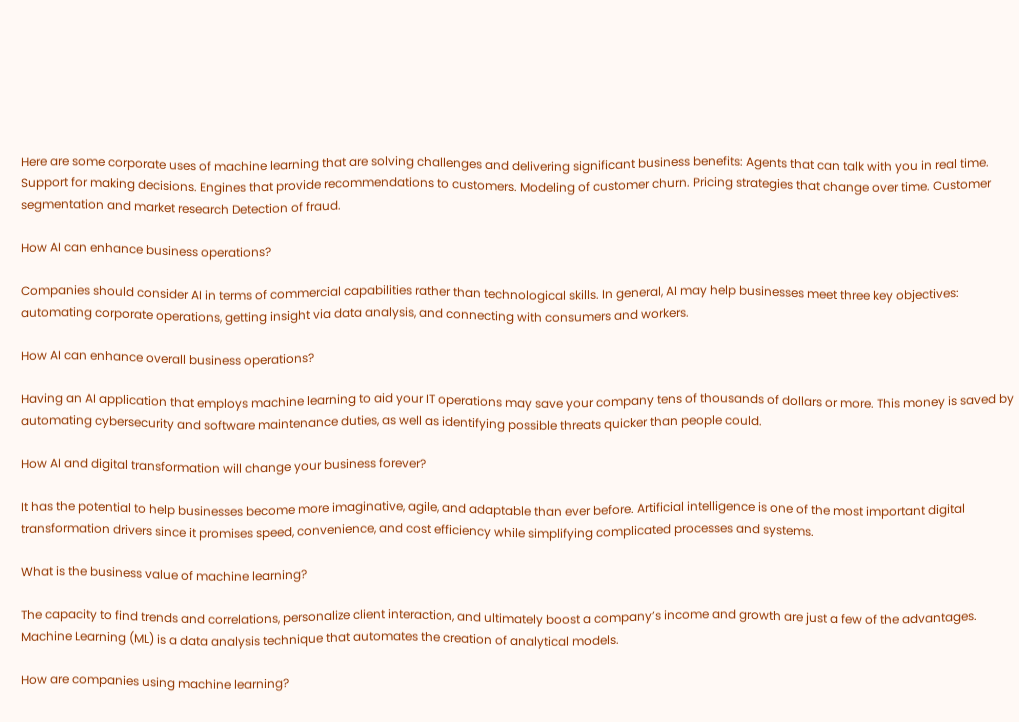Here are some corporate uses of machine learning that are solving challenges and delivering significant business benefits: Agents that can talk with you in real time. Support for making decisions. Engines that provide recommendations to customers. Modeling of customer churn. Pricing strategies that change over time. Customer segmentation and market research Detection of fraud.

How AI can enhance business operations?

Companies should consider AI in terms of commercial capabilities rather than technological skills. In general, AI may help businesses meet three key objectives: automating corporate operations, getting insight via data analysis, and connecting with consumers and workers.

How AI can enhance overall business operations?

Having an AI application that employs machine learning to aid your IT operations may save your company tens of thousands of dollars or more. This money is saved by automating cybersecurity and software maintenance duties, as well as identifying possible threats quicker than people could.

How AI and digital transformation will change your business forever?

It has the potential to help businesses become more imaginative, agile, and adaptable than ever before. Artificial intelligence is one of the most important digital transformation drivers since it promises speed, convenience, and cost efficiency while simplifying complicated processes and systems.

What is the business value of machine learning?

The capacity to find trends and correlations, personalize client interaction, and ultimately boost a company’s income and growth are just a few of the advantages. Machine Learning (ML) is a data analysis technique that automates the creation of analytical models.

How are companies using machine learning?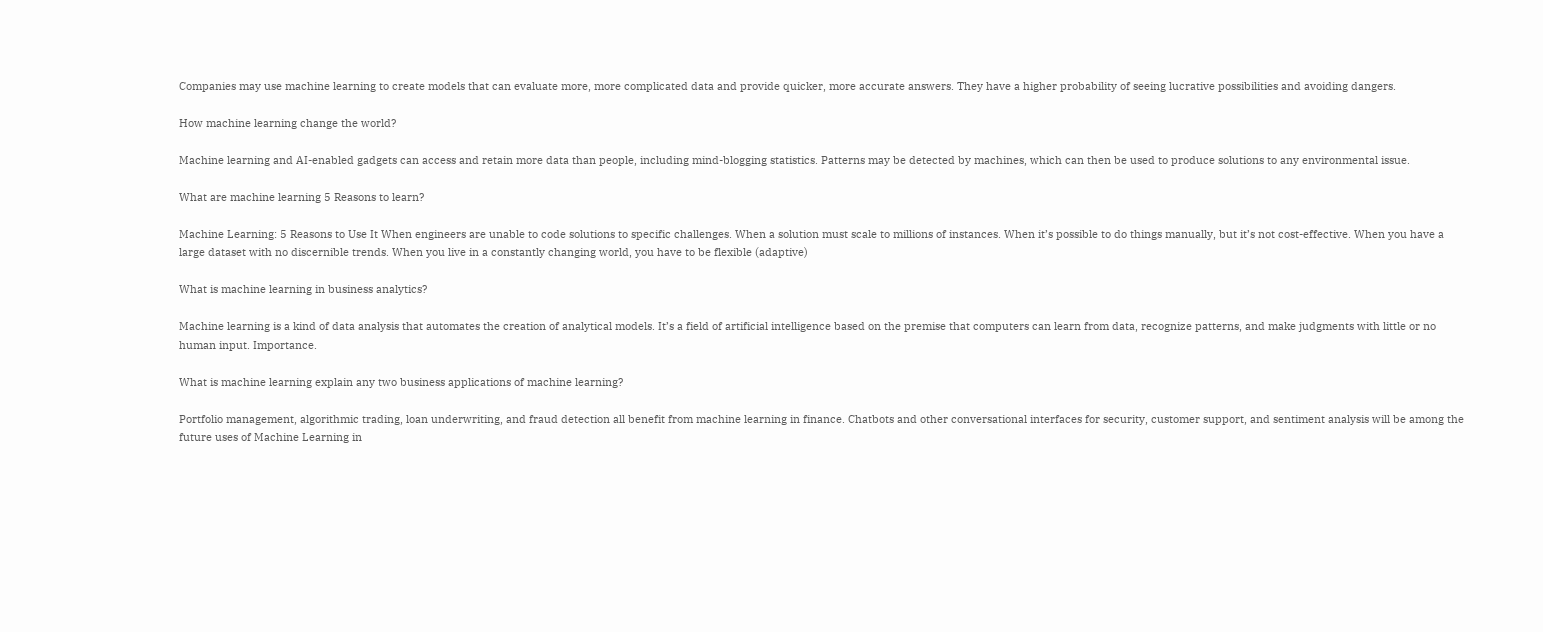Companies may use machine learning to create models that can evaluate more, more complicated data and provide quicker, more accurate answers. They have a higher probability of seeing lucrative possibilities and avoiding dangers.

How machine learning change the world?

Machine learning and AI-enabled gadgets can access and retain more data than people, including mind-blogging statistics. Patterns may be detected by machines, which can then be used to produce solutions to any environmental issue.

What are machine learning 5 Reasons to learn?

Machine Learning: 5 Reasons to Use It When engineers are unable to code solutions to specific challenges. When a solution must scale to millions of instances. When it’s possible to do things manually, but it’s not cost-effective. When you have a large dataset with no discernible trends. When you live in a constantly changing world, you have to be flexible (adaptive)

What is machine learning in business analytics?

Machine learning is a kind of data analysis that automates the creation of analytical models. It’s a field of artificial intelligence based on the premise that computers can learn from data, recognize patterns, and make judgments with little or no human input. Importance.

What is machine learning explain any two business applications of machine learning?

Portfolio management, algorithmic trading, loan underwriting, and fraud detection all benefit from machine learning in finance. Chatbots and other conversational interfaces for security, customer support, and sentiment analysis will be among the future uses of Machine Learning in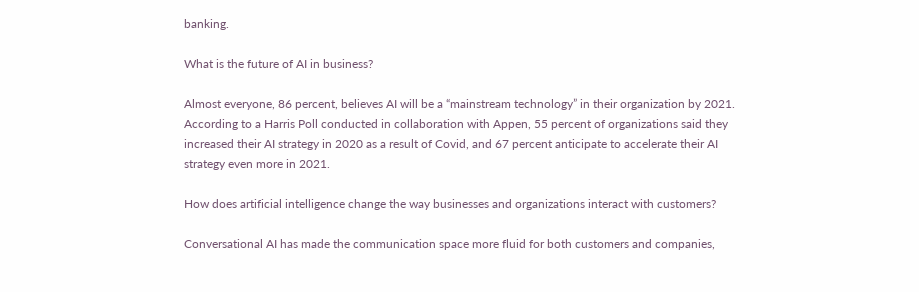banking.

What is the future of AI in business?

Almost everyone, 86 percent, believes AI will be a “mainstream technology” in their organization by 2021. According to a Harris Poll conducted in collaboration with Appen, 55 percent of organizations said they increased their AI strategy in 2020 as a result of Covid, and 67 percent anticipate to accelerate their AI strategy even more in 2021.

How does artificial intelligence change the way businesses and organizations interact with customers?

Conversational AI has made the communication space more fluid for both customers and companies,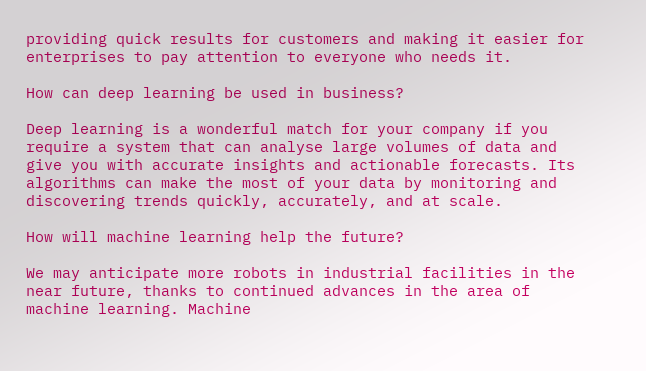providing quick results for customers and making it easier for enterprises to pay attention to everyone who needs it.

How can deep learning be used in business?

Deep learning is a wonderful match for your company if you require a system that can analyse large volumes of data and give you with accurate insights and actionable forecasts. Its algorithms can make the most of your data by monitoring and discovering trends quickly, accurately, and at scale.

How will machine learning help the future?

We may anticipate more robots in industrial facilities in the near future, thanks to continued advances in the area of machine learning. Machine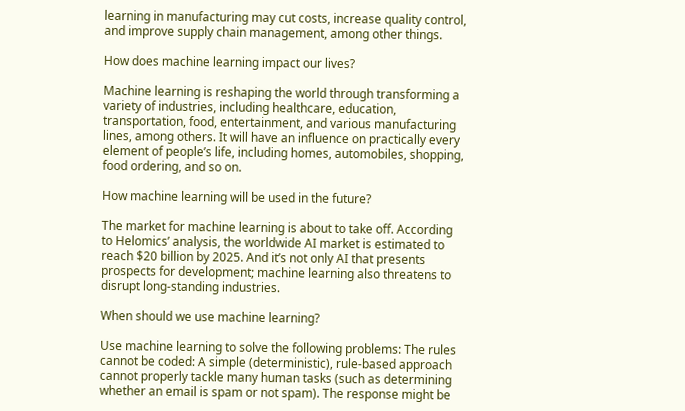learning in manufacturing may cut costs, increase quality control, and improve supply chain management, among other things.

How does machine learning impact our lives?

Machine learning is reshaping the world through transforming a variety of industries, including healthcare, education, transportation, food, entertainment, and various manufacturing lines, among others. It will have an influence on practically every element of people’s life, including homes, automobiles, shopping, food ordering, and so on.

How machine learning will be used in the future?

The market for machine learning is about to take off. According to Helomics’ analysis, the worldwide AI market is estimated to reach $20 billion by 2025. And it’s not only AI that presents prospects for development; machine learning also threatens to disrupt long-standing industries.

When should we use machine learning?

Use machine learning to solve the following problems: The rules cannot be coded: A simple (deterministic), rule-based approach cannot properly tackle many human tasks (such as determining whether an email is spam or not spam). The response might be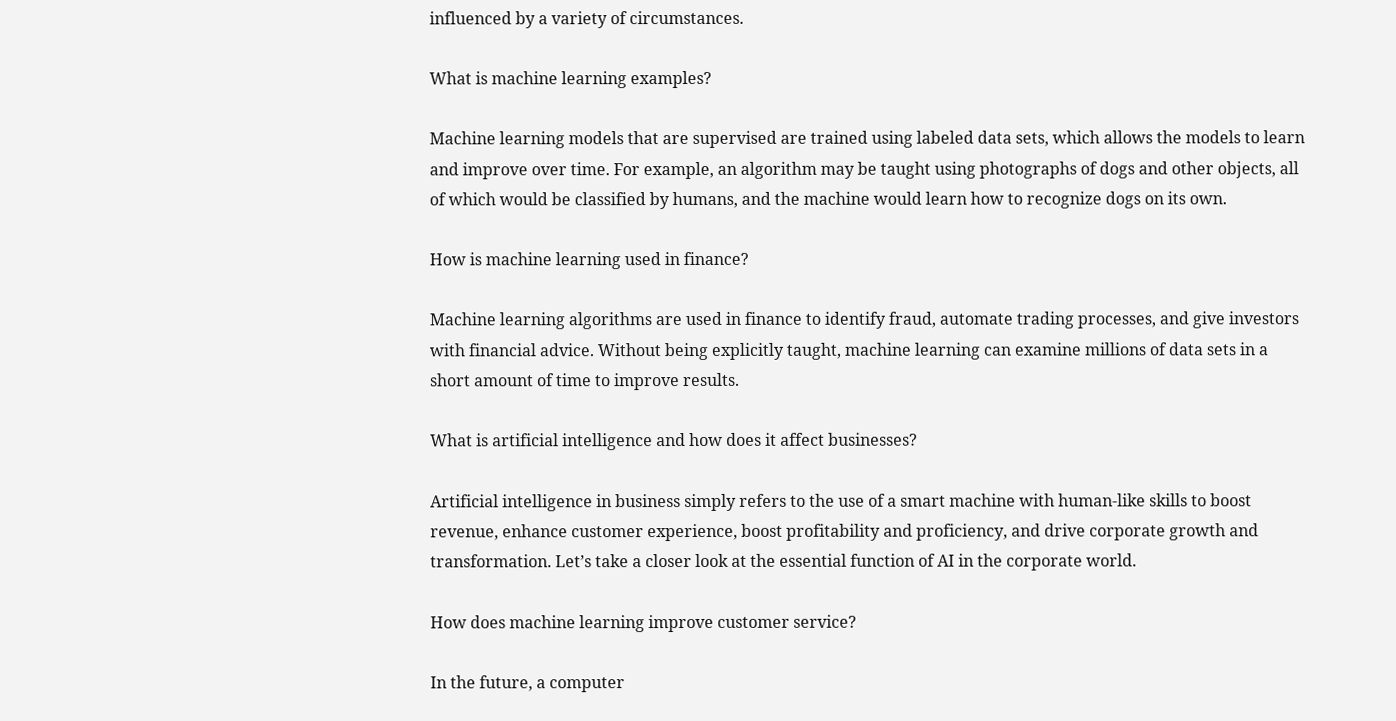influenced by a variety of circumstances.

What is machine learning examples?

Machine learning models that are supervised are trained using labeled data sets, which allows the models to learn and improve over time. For example, an algorithm may be taught using photographs of dogs and other objects, all of which would be classified by humans, and the machine would learn how to recognize dogs on its own.

How is machine learning used in finance?

Machine learning algorithms are used in finance to identify fraud, automate trading processes, and give investors with financial advice. Without being explicitly taught, machine learning can examine millions of data sets in a short amount of time to improve results.

What is artificial intelligence and how does it affect businesses?

Artificial intelligence in business simply refers to the use of a smart machine with human-like skills to boost revenue, enhance customer experience, boost profitability and proficiency, and drive corporate growth and transformation. Let’s take a closer look at the essential function of AI in the corporate world.

How does machine learning improve customer service?

In the future, a computer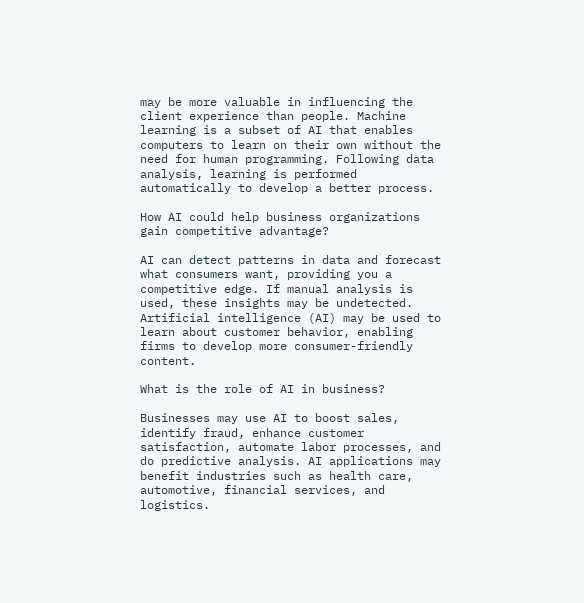may be more valuable in influencing the client experience than people. Machine learning is a subset of AI that enables computers to learn on their own without the need for human programming. Following data analysis, learning is performed automatically to develop a better process.

How AI could help business organizations gain competitive advantage?

AI can detect patterns in data and forecast what consumers want, providing you a competitive edge. If manual analysis is used, these insights may be undetected. Artificial intelligence (AI) may be used to learn about customer behavior, enabling firms to develop more consumer-friendly content.

What is the role of AI in business?

Businesses may use AI to boost sales, identify fraud, enhance customer satisfaction, automate labor processes, and do predictive analysis. AI applications may benefit industries such as health care, automotive, financial services, and logistics.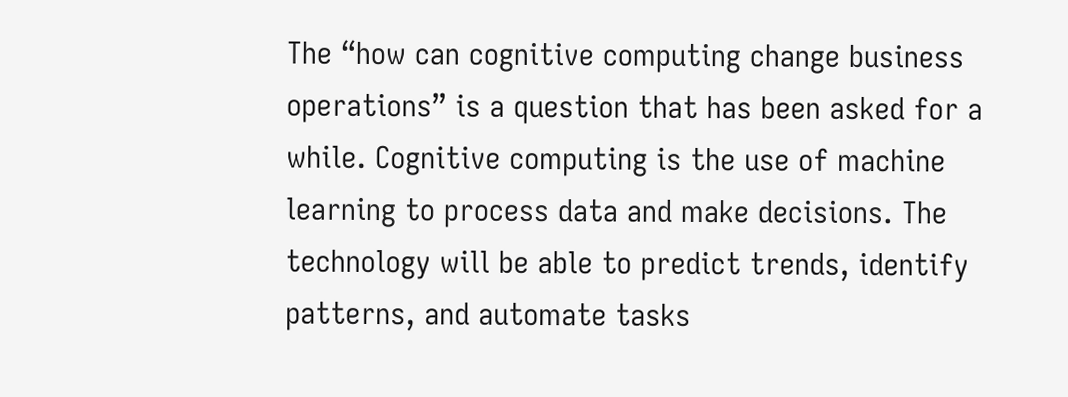The “how can cognitive computing change business operations” is a question that has been asked for a while. Cognitive computing is the use of machine learning to process data and make decisions. The technology will be able to predict trends, identify patterns, and automate tasks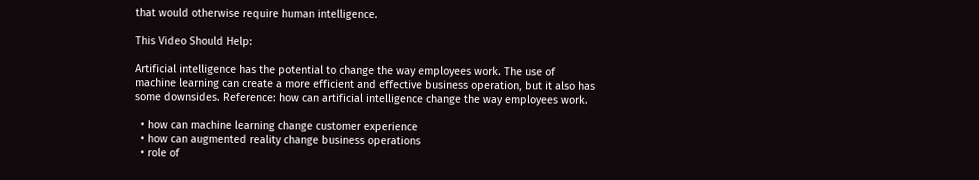that would otherwise require human intelligence.

This Video Should Help:

Artificial intelligence has the potential to change the way employees work. The use of machine learning can create a more efficient and effective business operation, but it also has some downsides. Reference: how can artificial intelligence change the way employees work.

  • how can machine learning change customer experience
  • how can augmented reality change business operations
  • role of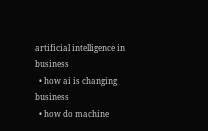artificial intelligence in business
  • how ai is changing business
  • how do machine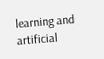learning and artificial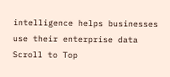intelligence helps businesses use their enterprise data
Scroll to Top